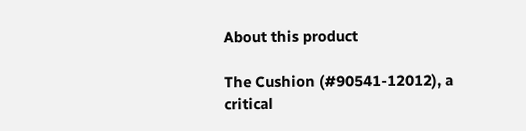About this product

The Cushion (#90541-12012), a critical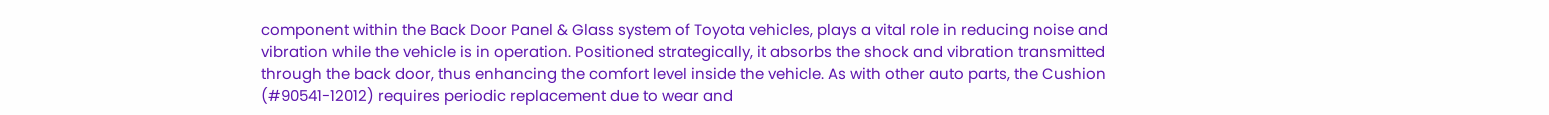component within the Back Door Panel & Glass system of Toyota vehicles, plays a vital role in reducing noise and vibration while the vehicle is in operation. Positioned strategically, it absorbs the shock and vibration transmitted through the back door, thus enhancing the comfort level inside the vehicle. As with other auto parts, the Cushion (#90541-12012) requires periodic replacement due to wear and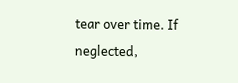tear over time. If neglected,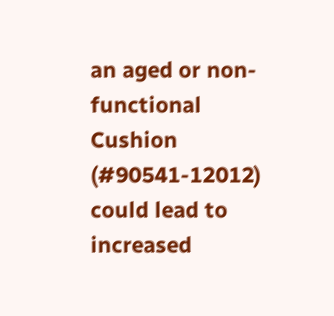an aged or non-functional Cushion (#90541-12012) could lead to increased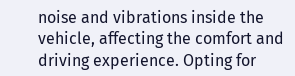noise and vibrations inside the vehicle, affecting the comfort and driving experience. Opting for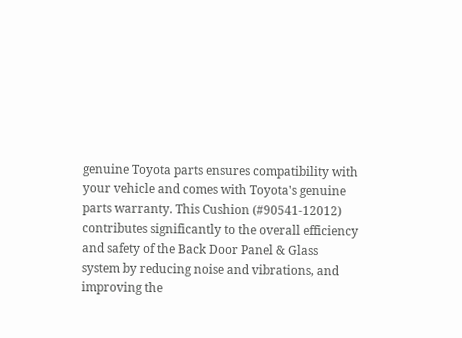genuine Toyota parts ensures compatibility with your vehicle and comes with Toyota's genuine parts warranty. This Cushion (#90541-12012) contributes significantly to the overall efficiency and safety of the Back Door Panel & Glass system by reducing noise and vibrations, and improving the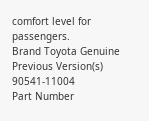comfort level for passengers.
Brand Toyota Genuine
Previous Version(s) 90541-11004
Part Number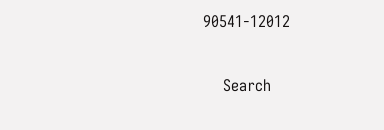90541-12012

    Search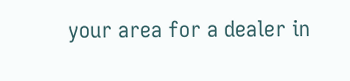your area for a dealer in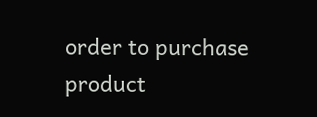order to purchase product